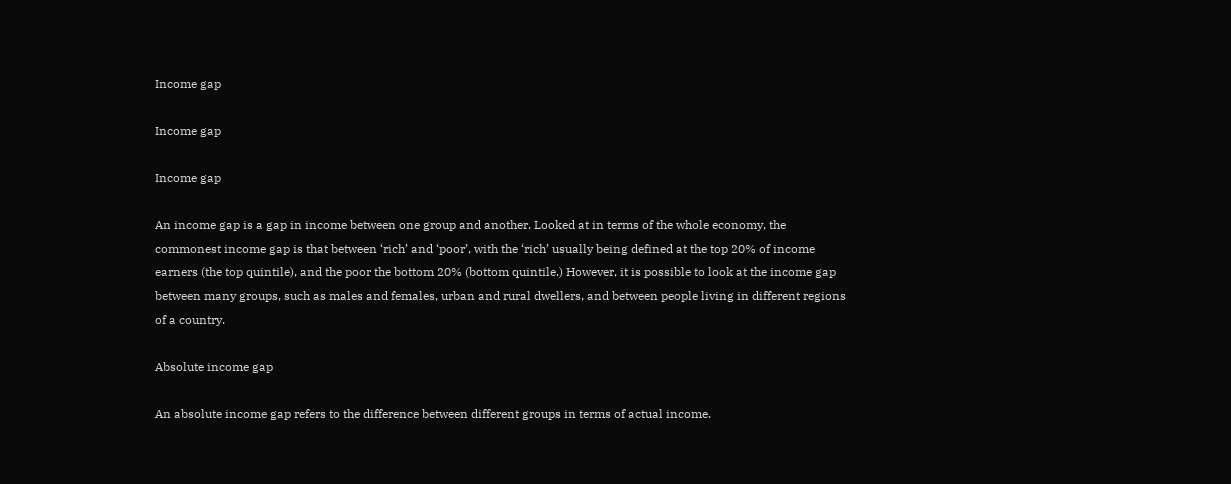Income gap

Income gap

Income gap

An income gap is a gap in income between one group and another. Looked at in terms of the whole economy, the  commonest income gap is that between ‘rich’ and ‘poor’, with the ‘rich’ usually being defined at the top 20% of income earners (the top quintile), and the poor the bottom 20% (bottom quintile.) However, it is possible to look at the income gap between many groups, such as males and females, urban and rural dwellers, and between people living in different regions of a country.

Absolute income gap

An absolute income gap refers to the difference between different groups in terms of actual income.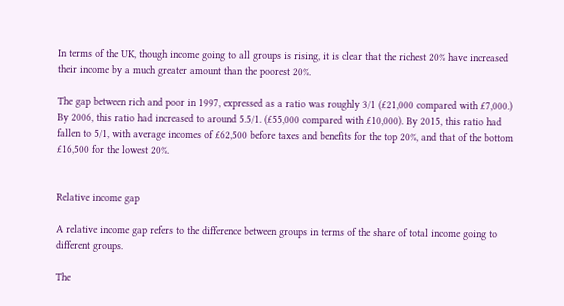In terms of the UK, though income going to all groups is rising, it is clear that the richest 20% have increased their income by a much greater amount than the poorest 20%.

The gap between rich and poor in 1997, expressed as a ratio was roughly 3/1 (£21,000 compared with £7,000.) By 2006, this ratio had increased to around 5.5/1. (£55,000 compared with £10,000). By 2015, this ratio had fallen to 5/1, with average incomes of £62,500 before taxes and benefits for the top 20%, and that of the bottom £16,500 for the lowest 20%.


Relative income gap

A relative income gap refers to the difference between groups in terms of the share of total income going to different groups.

The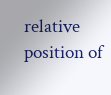relative position of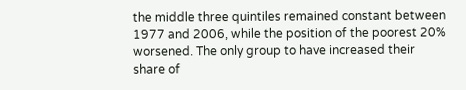the middle three quintiles remained constant between 1977 and 2006, while the position of the poorest 20% worsened. The only group to have increased their share of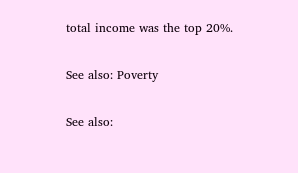total income was the top 20%.

See also: Poverty

See also: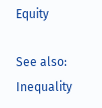Equity

See also: Inequality